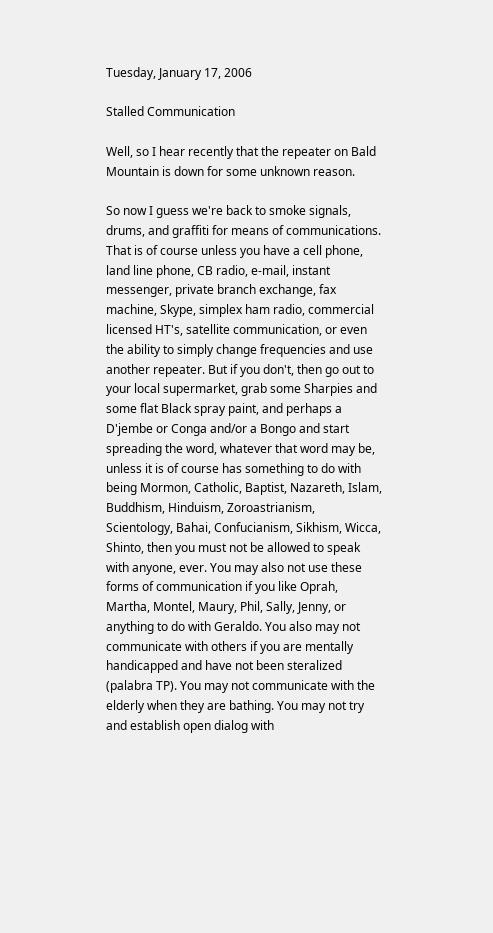Tuesday, January 17, 2006

Stalled Communication

Well, so I hear recently that the repeater on Bald Mountain is down for some unknown reason.

So now I guess we're back to smoke signals, drums, and graffiti for means of communications. That is of course unless you have a cell phone, land line phone, CB radio, e-mail, instant messenger, private branch exchange, fax machine, Skype, simplex ham radio, commercial licensed HT's, satellite communication, or even the ability to simply change frequencies and use another repeater. But if you don't, then go out to your local supermarket, grab some Sharpies and some flat Black spray paint, and perhaps a D'jembe or Conga and/or a Bongo and start spreading the word, whatever that word may be, unless it is of course has something to do with being Mormon, Catholic, Baptist, Nazareth, Islam, Buddhism, Hinduism, Zoroastrianism, Scientology, Bahai, Confucianism, Sikhism, Wicca, Shinto, then you must not be allowed to speak with anyone, ever. You may also not use these forms of communication if you like Oprah, Martha, Montel, Maury, Phil, Sally, Jenny, or anything to do with Geraldo. You also may not communicate with others if you are mentally handicapped and have not been steralized (palabra TP). You may not communicate with the elderly when they are bathing. You may not try and establish open dialog with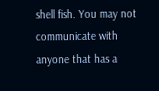shell fish. You may not communicate with anyone that has a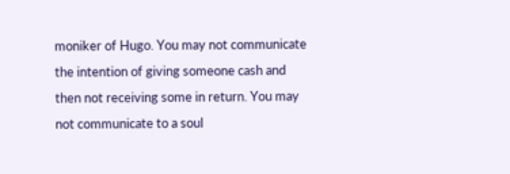moniker of Hugo. You may not communicate the intention of giving someone cash and then not receiving some in return. You may not communicate to a soul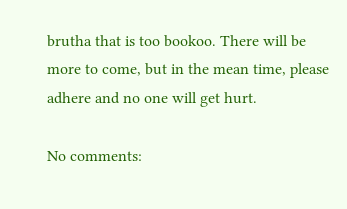brutha that is too bookoo. There will be more to come, but in the mean time, please adhere and no one will get hurt.

No comments: